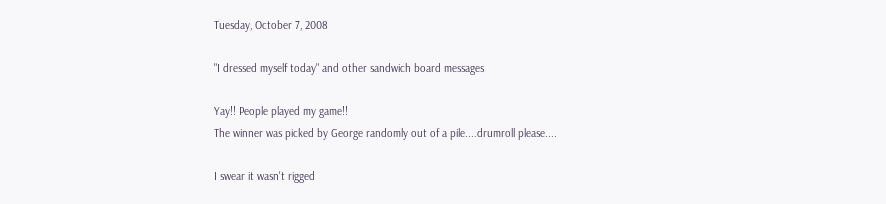Tuesday, October 7, 2008

"I dressed myself today" and other sandwich board messages

Yay!! People played my game!!
The winner was picked by George randomly out of a pile....drumroll please....

I swear it wasn't rigged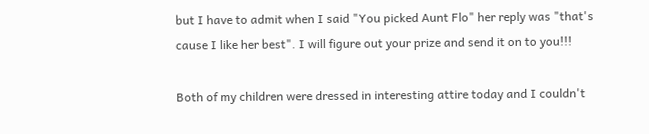but I have to admit when I said "You picked Aunt Flo" her reply was "that's cause I like her best". I will figure out your prize and send it on to you!!!

Both of my children were dressed in interesting attire today and I couldn't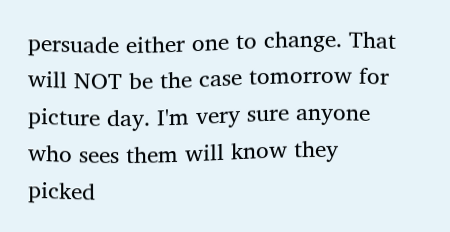persuade either one to change. That will NOT be the case tomorrow for picture day. I'm very sure anyone who sees them will know they picked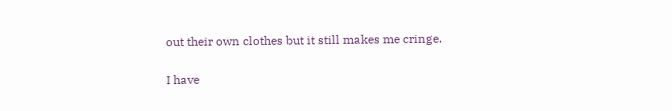out their own clothes but it still makes me cringe.

I have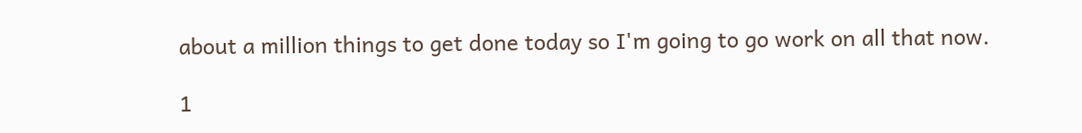about a million things to get done today so I'm going to go work on all that now.

1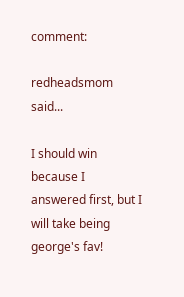comment:

redheadsmom said...

I should win because I answered first, but I will take being george's fav!